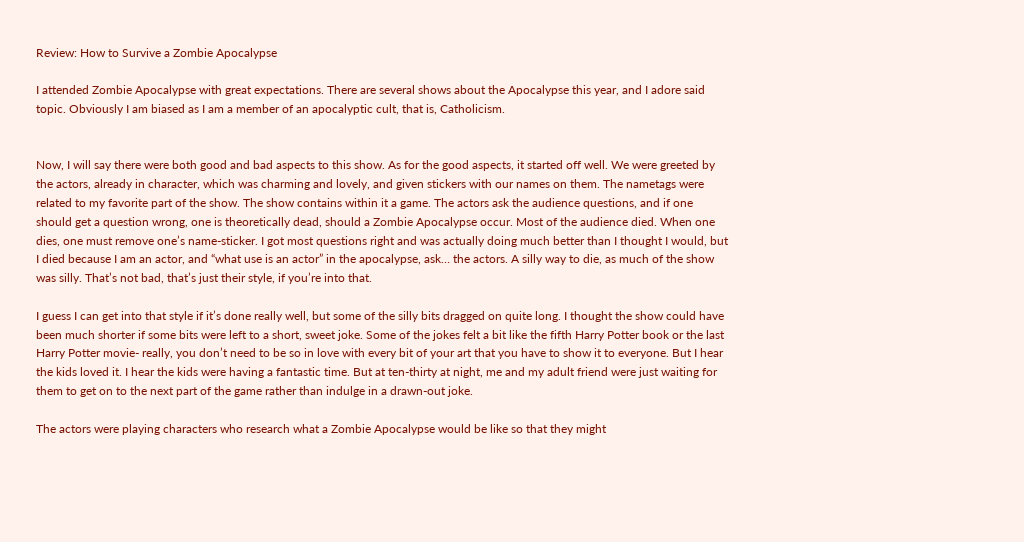Review: How to Survive a Zombie Apocalypse

I attended Zombie Apocalypse with great expectations. There are several shows about the Apocalypse this year, and I adore said topic. Obviously I am biased as I am a member of an apocalyptic cult, that is, Catholicism.


Now, I will say there were both good and bad aspects to this show. As for the good aspects, it started off well. We were greeted by the actors, already in character, which was charming and lovely, and given stickers with our names on them. The nametags were related to my favorite part of the show. The show contains within it a game. The actors ask the audience questions, and if one should get a question wrong, one is theoretically dead, should a Zombie Apocalypse occur. Most of the audience died. When one dies, one must remove one’s name-sticker. I got most questions right and was actually doing much better than I thought I would, but I died because I am an actor, and “what use is an actor” in the apocalypse, ask… the actors. A silly way to die, as much of the show was silly. That’s not bad, that’s just their style, if you’re into that.

I guess I can get into that style if it’s done really well, but some of the silly bits dragged on quite long. I thought the show could have been much shorter if some bits were left to a short, sweet joke. Some of the jokes felt a bit like the fifth Harry Potter book or the last Harry Potter movie- really, you don’t need to be so in love with every bit of your art that you have to show it to everyone. But I hear the kids loved it. I hear the kids were having a fantastic time. But at ten-thirty at night, me and my adult friend were just waiting for them to get on to the next part of the game rather than indulge in a drawn-out joke.

The actors were playing characters who research what a Zombie Apocalypse would be like so that they might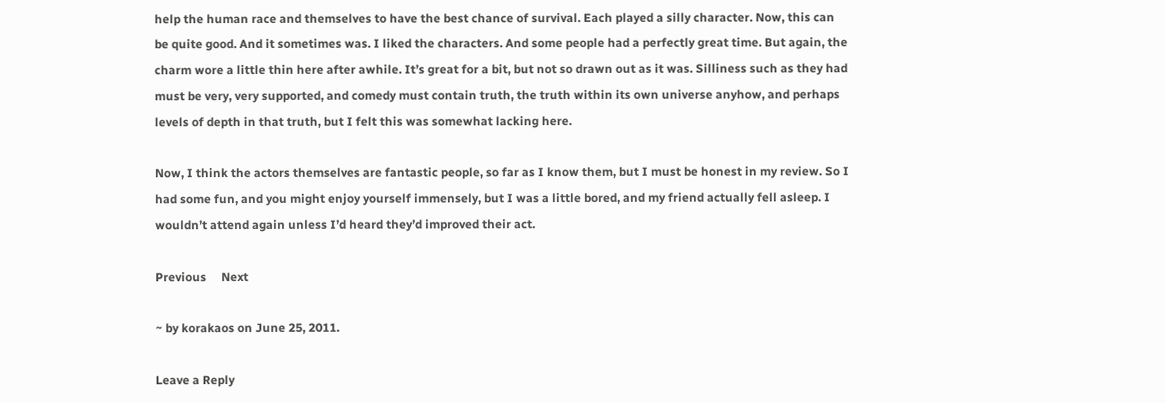help the human race and themselves to have the best chance of survival. Each played a silly character. Now, this can be quite good. And it sometimes was. I liked the characters. And some people had a perfectly great time. But again, the charm wore a little thin here after awhile. It’s great for a bit, but not so drawn out as it was. Silliness such as they had must be very, very supported, and comedy must contain truth, the truth within its own universe anyhow, and perhaps levels of depth in that truth, but I felt this was somewhat lacking here.

Now, I think the actors themselves are fantastic people, so far as I know them, but I must be honest in my review. So I had some fun, and you might enjoy yourself immensely, but I was a little bored, and my friend actually fell asleep. I wouldn’t attend again unless I’d heard they’d improved their act.

Previous     Next

~ by korakaos on June 25, 2011.

Leave a Reply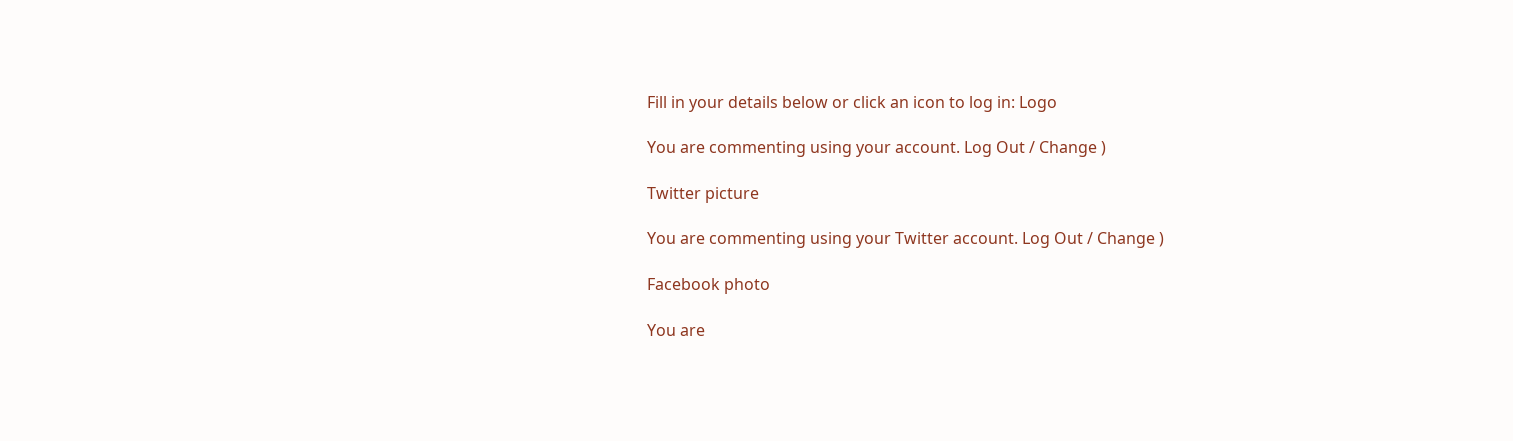Fill in your details below or click an icon to log in: Logo

You are commenting using your account. Log Out / Change )

Twitter picture

You are commenting using your Twitter account. Log Out / Change )

Facebook photo

You are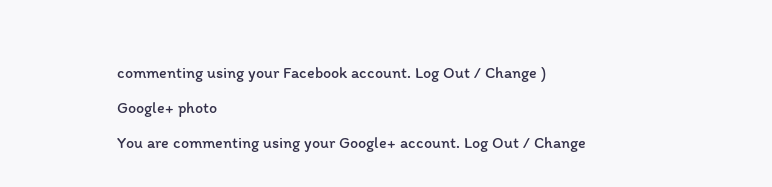commenting using your Facebook account. Log Out / Change )

Google+ photo

You are commenting using your Google+ account. Log Out / Change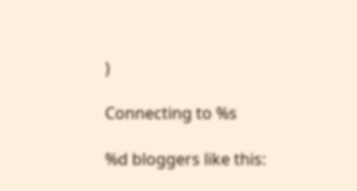)

Connecting to %s

%d bloggers like this: